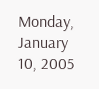Monday, January 10, 2005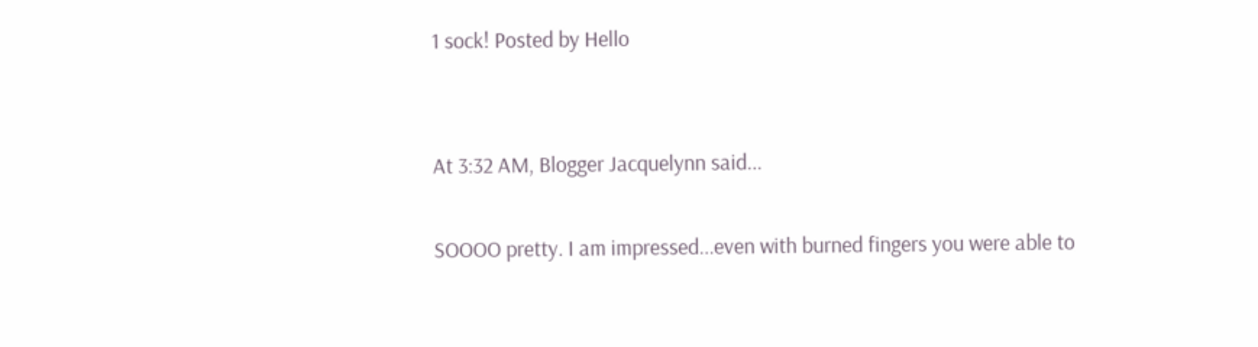1 sock! Posted by Hello


At 3:32 AM, Blogger Jacquelynn said...

SOOOO pretty. I am impressed...even with burned fingers you were able to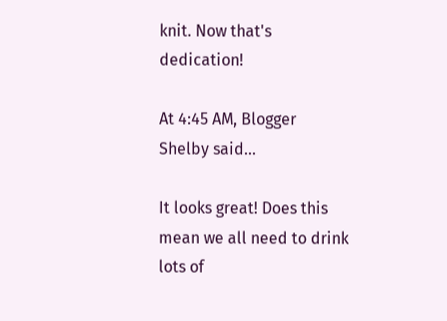knit. Now that's dedication!

At 4:45 AM, Blogger Shelby said...

It looks great! Does this mean we all need to drink lots of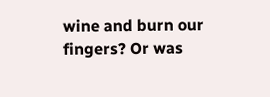wine and burn our fingers? Or was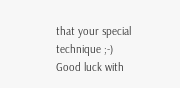that your special technique ;-) Good luck with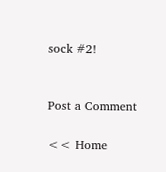sock #2!


Post a Comment

<< Home